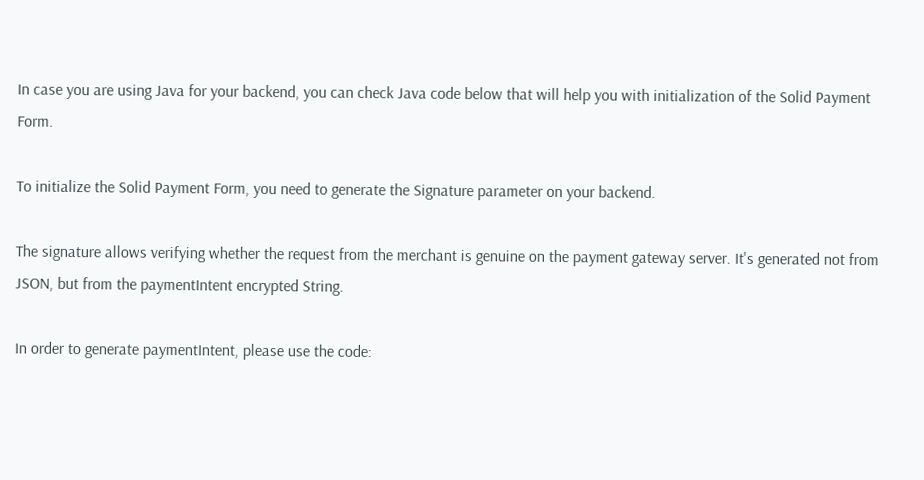In case you are using Java for your backend, you can check Java code below that will help you with initialization of the Solid Payment Form.

To initialize the Solid Payment Form, you need to generate the Signature parameter on your backend.

The signature allows verifying whether the request from the merchant is genuine on the payment gateway server. It's generated not from JSON, but from the paymentIntent encrypted String.

In order to generate paymentIntent, please use the code: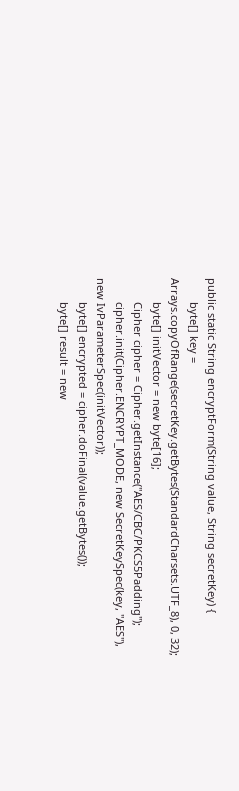public static String encryptForm(String value, String secretKey) {
        byte[] key = Arrays.copyOfRange(secretKey.getBytes(StandardCharsets.UTF_8), 0, 32);
        byte[] initVector = new byte[16];
        Cipher cipher = Cipher.getInstance("AES/CBC/PKCS5Padding");
        cipher.init(Cipher.ENCRYPT_MODE, new SecretKeySpec(key, "AES"), new IvParameterSpec(initVector));
        byte[] encrypted = cipher.doFinal(value.getBytes());
        byte[] result = new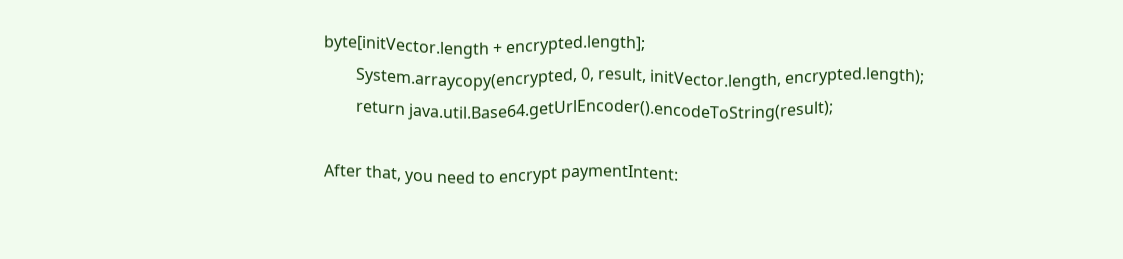byte[initVector.length + encrypted.length];
        System.arraycopy(encrypted, 0, result, initVector.length, encrypted.length);
        return java.util.Base64.getUrlEncoder().encodeToString(result);

After that, you need to encrypt paymentIntent: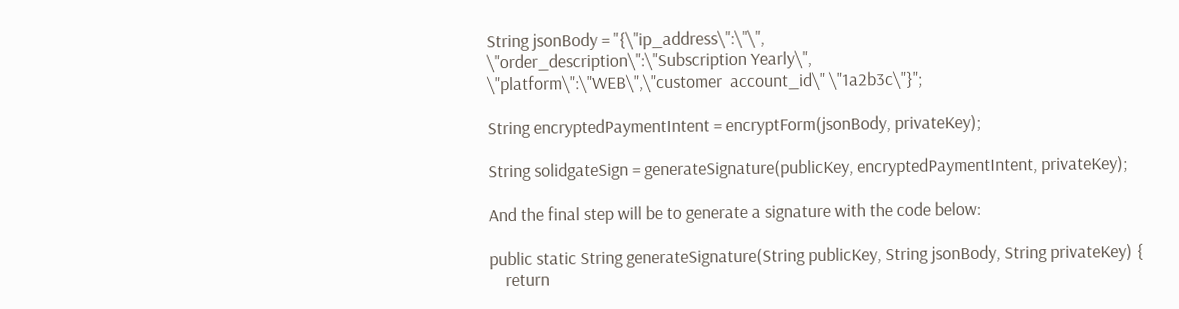String jsonBody = "{\"ip_address\":\"\",
\"order_description\":\"Subscription Yearly\",
\"platform\":\"WEB\",\"customer  account_id\" \"1a2b3c\"}";

String encryptedPaymentIntent = encryptForm(jsonBody, privateKey);

String solidgateSign = generateSignature(publicKey, encryptedPaymentIntent, privateKey);

And the final step will be to generate a signature with the code below:

public static String generateSignature(String publicKey, String jsonBody, String privateKey) {
    return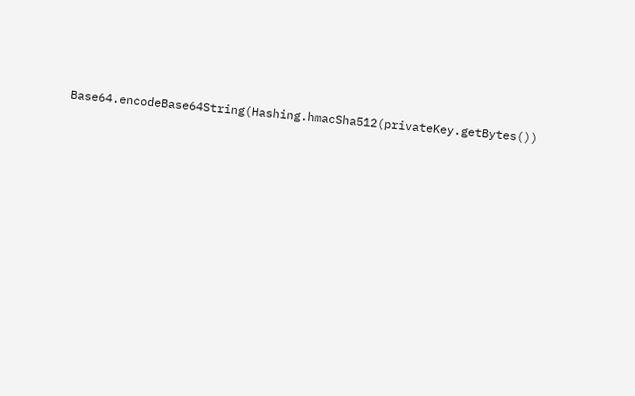Base64.encodeBase64String(Hashing.hmacSha512(privateKey.getBytes())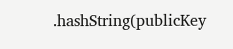.hashString(publicKey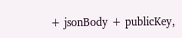+ jsonBody + publicKey,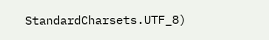StandardCharsets.UTF_8)